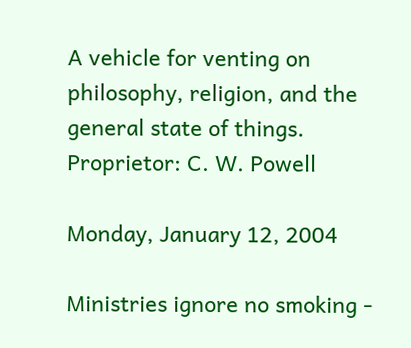A vehicle for venting on philosophy, religion, and the general state of things. Proprietor: C. W. Powell

Monday, January 12, 2004

Ministries ignore no smoking -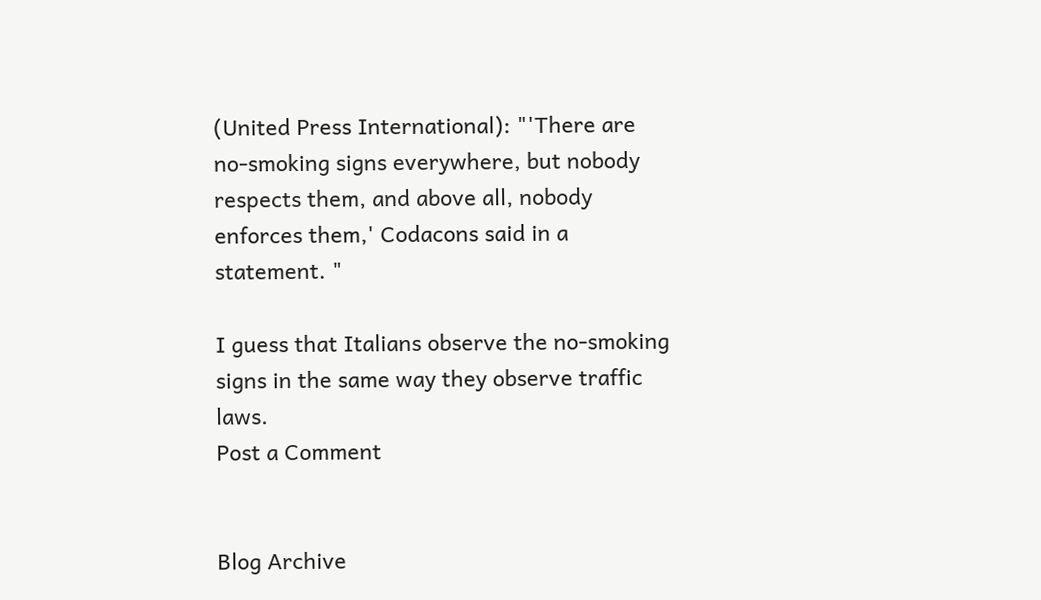(United Press International): "'There are no-smoking signs everywhere, but nobody respects them, and above all, nobody enforces them,' Codacons said in a statement. "

I guess that Italians observe the no-smoking signs in the same way they observe traffic laws.
Post a Comment


Blog Archive